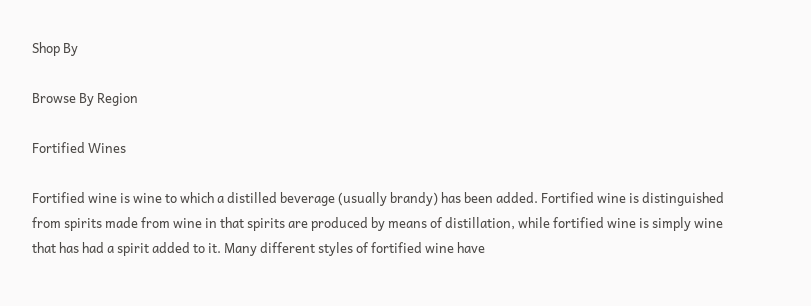Shop By

Browse By Region

Fortified Wines

Fortified wine is wine to which a distilled beverage (usually brandy) has been added. Fortified wine is distinguished from spirits made from wine in that spirits are produced by means of distillation, while fortified wine is simply wine that has had a spirit added to it. Many different styles of fortified wine have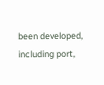been developed, including port,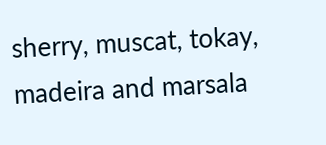sherry, muscat, tokay, madeira and marsala